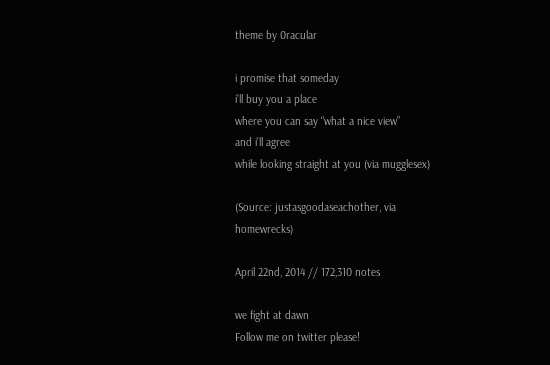theme by 0racular

i promise that someday
i’ll buy you a place
where you can say “what a nice view”
and i’ll agree
while looking straight at you (via mugglesex)

(Source: justasgoodaseachother, via homewrecks)

April 22nd, 2014 // 172,310 notes

we fight at dawn
Follow me on twitter please!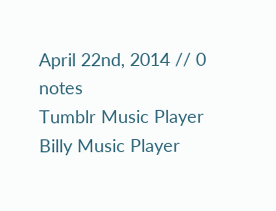April 22nd, 2014 // 0 notes
Tumblr Music Player
Billy Music Player